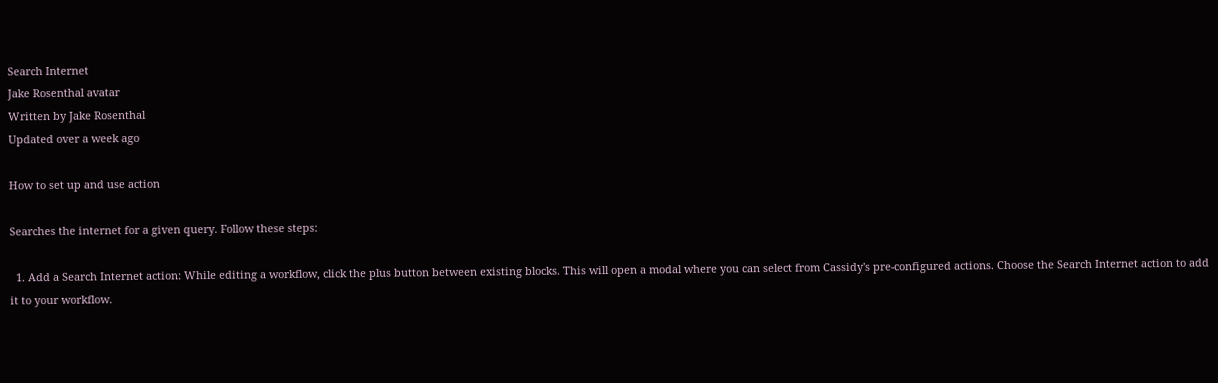Search Internet
Jake Rosenthal avatar
Written by Jake Rosenthal
Updated over a week ago

How to set up and use action

Searches the internet for a given query. Follow these steps:

  1. Add a Search Internet action: While editing a workflow, click the plus button between existing blocks. This will open a modal where you can select from Cassidy's pre-configured actions. Choose the Search Internet action to add it to your workflow.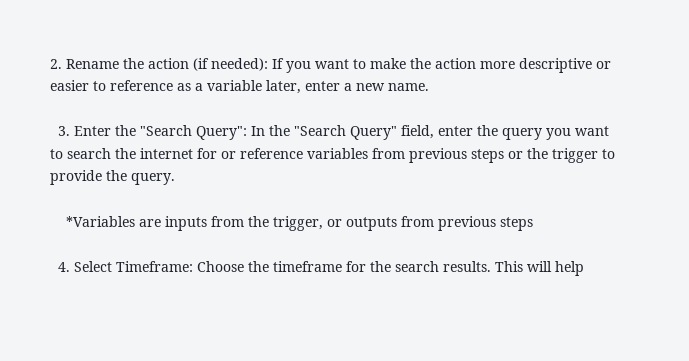2. Rename the action (if needed): If you want to make the action more descriptive or easier to reference as a variable later, enter a new name.

  3. Enter the "Search Query": In the "Search Query" field, enter the query you want to search the internet for or reference variables from previous steps or the trigger to provide the query.

    *Variables are inputs from the trigger, or outputs from previous steps

  4. Select Timeframe: Choose the timeframe for the search results. This will help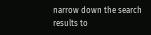narrow down the search results to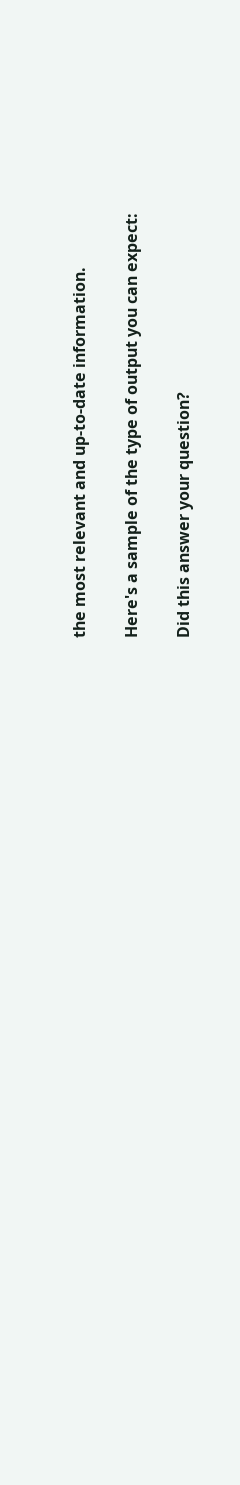the most relevant and up-to-date information.

Here's a sample of the type of output you can expect:

Did this answer your question?